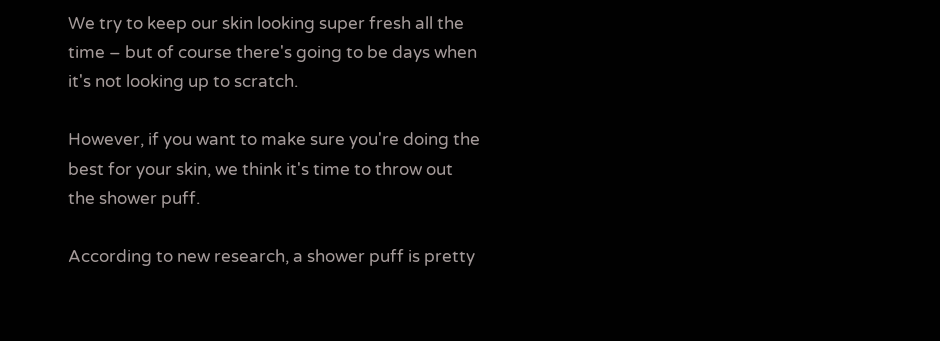We try to keep our skin looking super fresh all the time – but of course there's going to be days when it's not looking up to scratch.

However, if you want to make sure you're doing the best for your skin, we think it's time to throw out the shower puff.

According to new research, a shower puff is pretty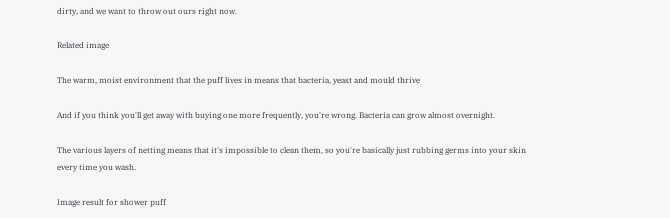dirty, and we want to throw out ours right now.

Related image

The warm, moist environment that the puff lives in means that bacteria, yeast and mould thrive

And if you think you'll get away with buying one more frequently, you're wrong. Bacteria can grow almost overnight.

The various layers of netting means that it's impossible to clean them, so you're basically just rubbing germs into your skin every time you wash.

Image result for shower puff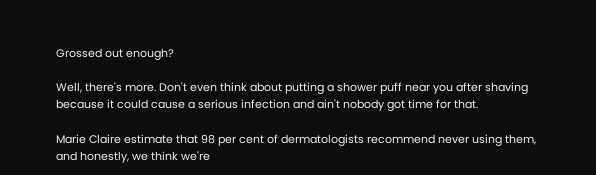Grossed out enough?

Well, there's more. Don't even think about putting a shower puff near you after shaving because it could cause a serious infection and ain't nobody got time for that.

Marie Claire estimate that 98 per cent of dermatologists recommend never using them, and honestly, we think we're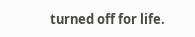turned off for life.